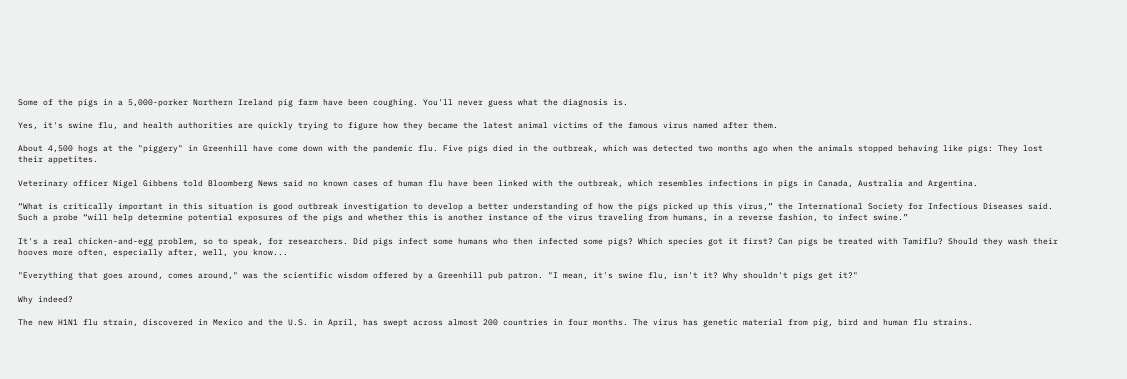Some of the pigs in a 5,000-porker Northern Ireland pig farm have been coughing. You'll never guess what the diagnosis is.

Yes, it's swine flu, and health authorities are quickly trying to figure how they became the latest animal victims of the famous virus named after them.

About 4,500 hogs at the "piggery" in Greenhill have come down with the pandemic flu. Five pigs died in the outbreak, which was detected two months ago when the animals stopped behaving like pigs: They lost their appetites.

Veterinary officer Nigel Gibbens told Bloomberg News said no known cases of human flu have been linked with the outbreak, which resembles infections in pigs in Canada, Australia and Argentina.

“What is critically important in this situation is good outbreak investigation to develop a better understanding of how the pigs picked up this virus,” the International Society for Infectious Diseases said. Such a probe “will help determine potential exposures of the pigs and whether this is another instance of the virus traveling from humans, in a reverse fashion, to infect swine.”

It's a real chicken-and-egg problem, so to speak, for researchers. Did pigs infect some humans who then infected some pigs? Which species got it first? Can pigs be treated with Tamiflu? Should they wash their hooves more often, especially after, well, you know...

"Everything that goes around, comes around," was the scientific wisdom offered by a Greenhill pub patron. "I mean, it's swine flu, isn't it? Why shouldn't pigs get it?"

Why indeed?

The new H1N1 flu strain, discovered in Mexico and the U.S. in April, has swept across almost 200 countries in four months. The virus has genetic material from pig, bird and human flu strains.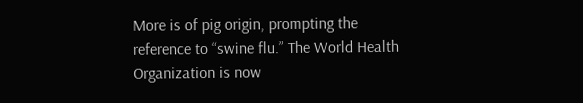More is of pig origin, prompting the reference to “swine flu.” The World Health Organization is now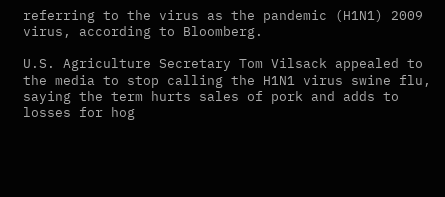referring to the virus as the pandemic (H1N1) 2009 virus, according to Bloomberg.

U.S. Agriculture Secretary Tom Vilsack appealed to the media to stop calling the H1N1 virus swine flu, saying the term hurts sales of pork and adds to losses for hog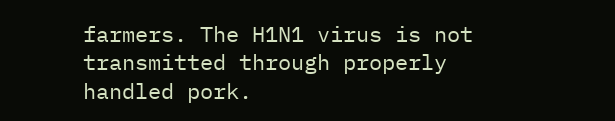farmers. The H1N1 virus is not transmitted through properly handled pork.